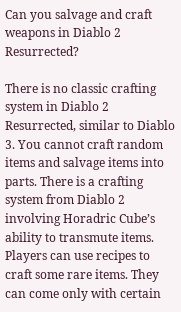Can you salvage and craft weapons in Diablo 2 Resurrected?

There is no classic crafting system in Diablo 2 Resurrected, similar to Diablo 3. You cannot craft random items and salvage items into parts. There is a crafting system from Diablo 2 involving Horadric Cube’s ability to transmute items. Players can use recipes to craft some rare items. They can come only with certain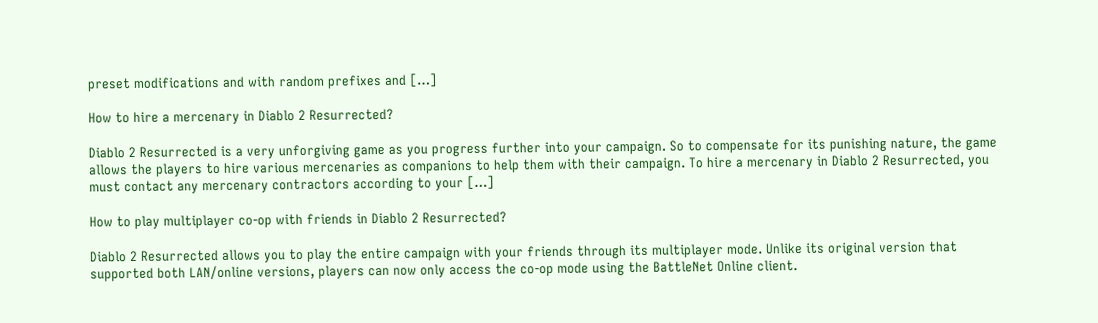preset modifications and with random prefixes and […]

How to hire a mercenary in Diablo 2 Resurrected?

Diablo 2 Resurrected is a very unforgiving game as you progress further into your campaign. So to compensate for its punishing nature, the game allows the players to hire various mercenaries as companions to help them with their campaign. To hire a mercenary in Diablo 2 Resurrected, you must contact any mercenary contractors according to your […]

How to play multiplayer co-op with friends in Diablo 2 Resurrected?

Diablo 2 Resurrected allows you to play the entire campaign with your friends through its multiplayer mode. Unlike its original version that supported both LAN/online versions, players can now only access the co-op mode using the BattleNet Online client.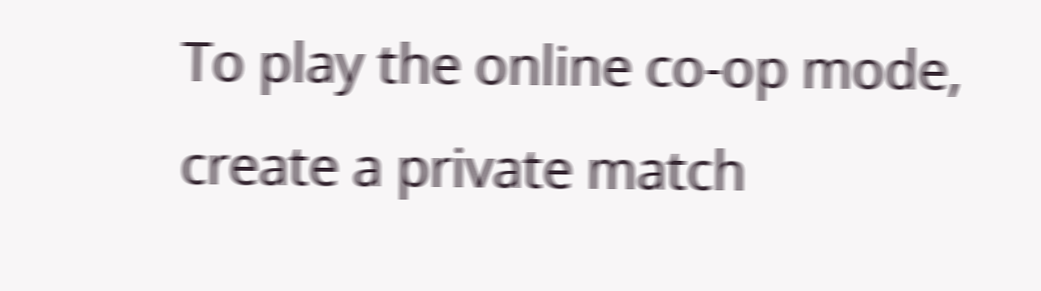To play the online co-op mode, create a private match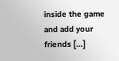inside the game and add your friends […]